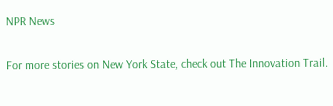NPR News

For more stories on New York State, check out The Innovation Trail.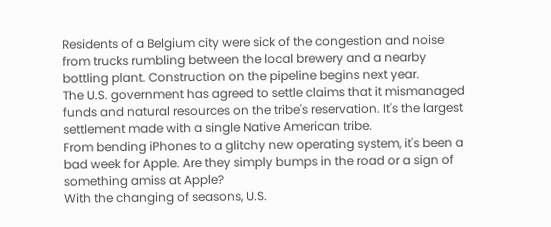Residents of a Belgium city were sick of the congestion and noise from trucks rumbling between the local brewery and a nearby bottling plant. Construction on the pipeline begins next year.
The U.S. government has agreed to settle claims that it mismanaged funds and natural resources on the tribe's reservation. It's the largest settlement made with a single Native American tribe.
From bending iPhones to a glitchy new operating system, it's been a bad week for Apple. Are they simply bumps in the road or a sign of something amiss at Apple?
With the changing of seasons, U.S.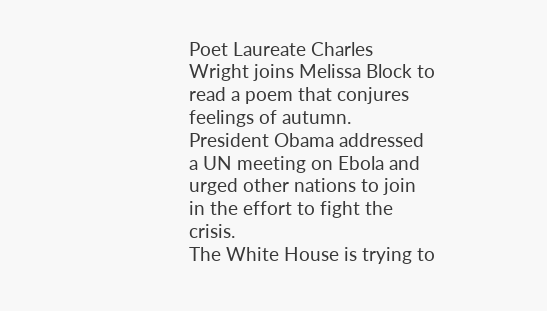Poet Laureate Charles Wright joins Melissa Block to read a poem that conjures feelings of autumn.
President Obama addressed a UN meeting on Ebola and urged other nations to join in the effort to fight the crisis.
The White House is trying to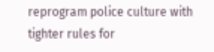reprogram police culture with tighter rules for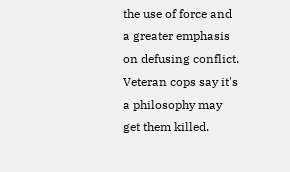the use of force and a greater emphasis on defusing conflict. Veteran cops say it's a philosophy may get them killed.